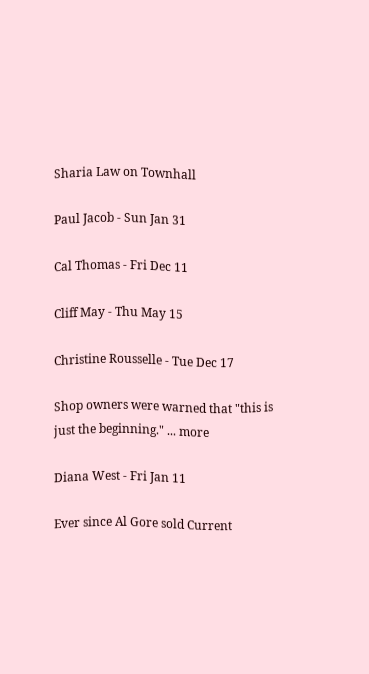Sharia Law on Townhall

Paul Jacob - Sun Jan 31

Cal Thomas - Fri Dec 11

Cliff May - Thu May 15

Christine Rousselle - Tue Dec 17

Shop owners were warned that "this is just the beginning." ... more

Diana West - Fri Jan 11

Ever since Al Gore sold Current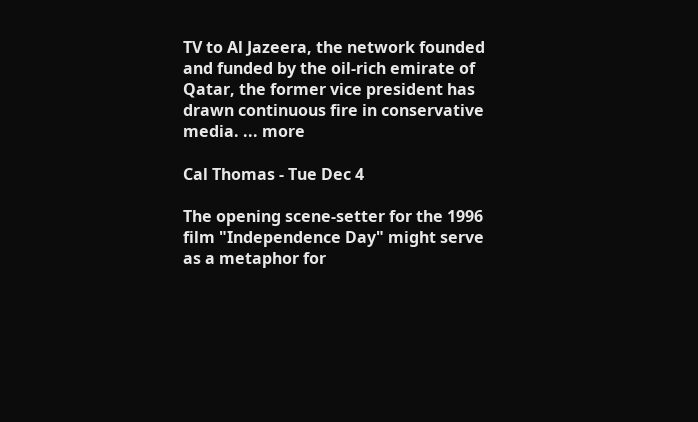TV to Al Jazeera, the network founded and funded by the oil-rich emirate of Qatar, the former vice president has drawn continuous fire in conservative media. ... more

Cal Thomas - Tue Dec 4

The opening scene-setter for the 1996 film "Independence Day" might serve as a metaphor for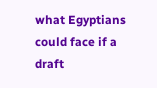what Egyptians could face if a draft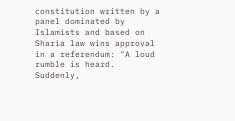constitution written by a panel dominated by Islamists and based on Sharia law wins approval in a referendum: "A loud rumble is heard. Suddenly,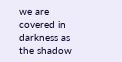we are covered in darkness as the shadow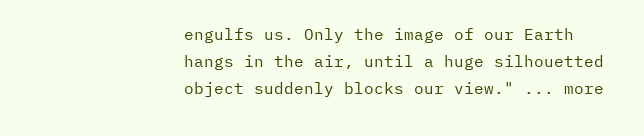engulfs us. Only the image of our Earth hangs in the air, until a huge silhouetted object suddenly blocks our view." ... more